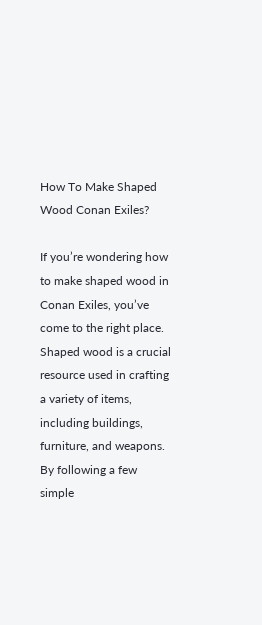How To Make Shaped Wood Conan Exiles?

If you’re wondering how to make shaped wood in Conan Exiles, you’ve come to the right place. Shaped wood is a crucial resource used in crafting a variety of items, including buildings, furniture, and weapons. By following a few simple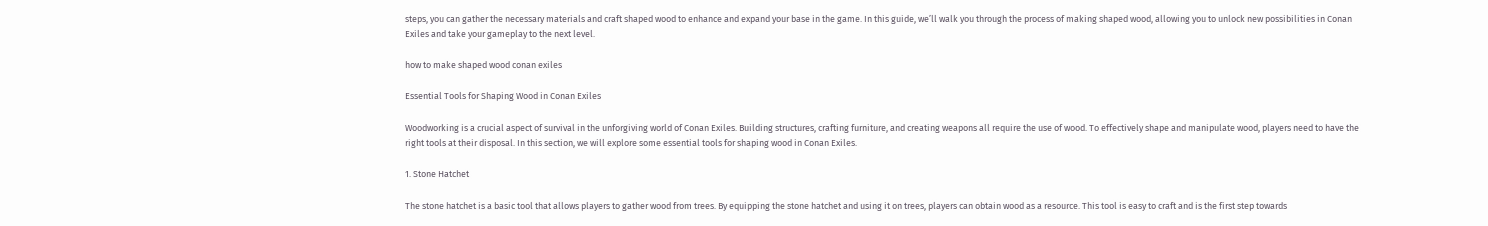steps, you can gather the necessary materials and craft shaped wood to enhance and expand your base in the game. In this guide, we’ll walk you through the process of making shaped wood, allowing you to unlock new possibilities in Conan Exiles and take your gameplay to the next level.

how to make shaped wood conan exiles

Essential Tools for Shaping Wood in Conan Exiles

Woodworking is a crucial aspect of survival in the unforgiving world of Conan Exiles. Building structures, crafting furniture, and creating weapons all require the use of wood. To effectively shape and manipulate wood, players need to have the right tools at their disposal. In this section, we will explore some essential tools for shaping wood in Conan Exiles.

1. Stone Hatchet

The stone hatchet is a basic tool that allows players to gather wood from trees. By equipping the stone hatchet and using it on trees, players can obtain wood as a resource. This tool is easy to craft and is the first step towards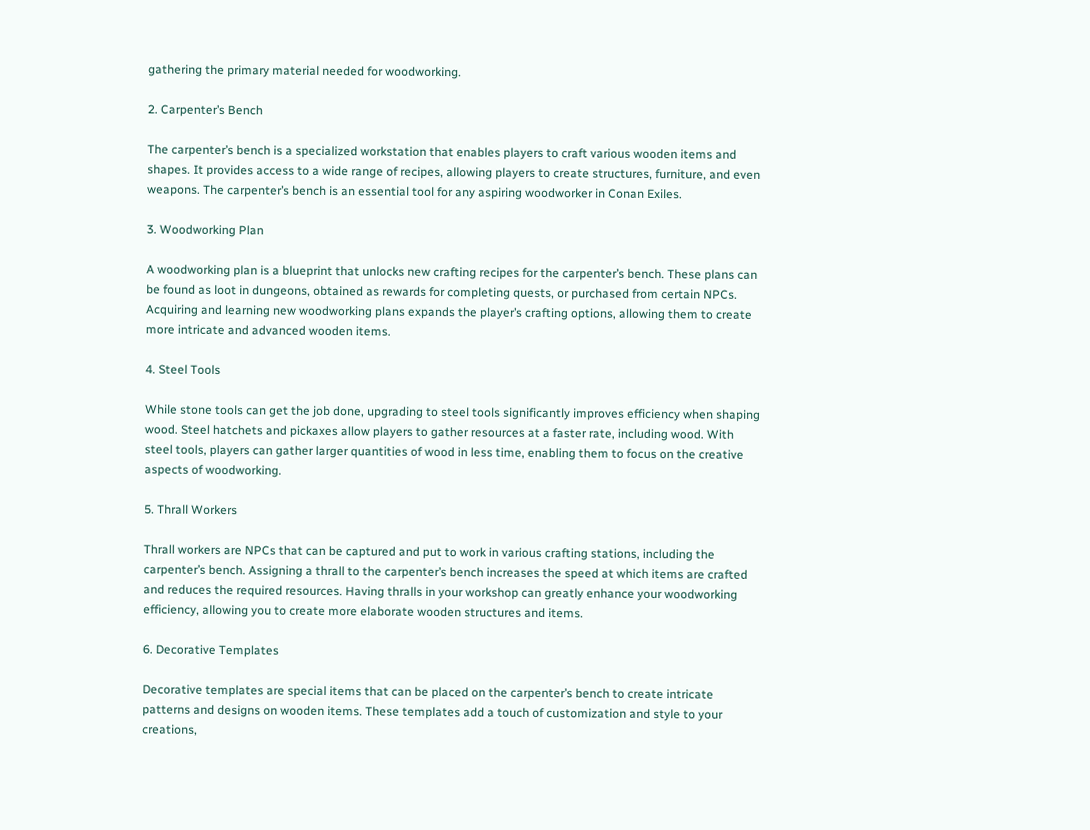gathering the primary material needed for woodworking.

2. Carpenter’s Bench

The carpenter’s bench is a specialized workstation that enables players to craft various wooden items and shapes. It provides access to a wide range of recipes, allowing players to create structures, furniture, and even weapons. The carpenter’s bench is an essential tool for any aspiring woodworker in Conan Exiles.

3. Woodworking Plan

A woodworking plan is a blueprint that unlocks new crafting recipes for the carpenter’s bench. These plans can be found as loot in dungeons, obtained as rewards for completing quests, or purchased from certain NPCs. Acquiring and learning new woodworking plans expands the player’s crafting options, allowing them to create more intricate and advanced wooden items.

4. Steel Tools

While stone tools can get the job done, upgrading to steel tools significantly improves efficiency when shaping wood. Steel hatchets and pickaxes allow players to gather resources at a faster rate, including wood. With steel tools, players can gather larger quantities of wood in less time, enabling them to focus on the creative aspects of woodworking.

5. Thrall Workers

Thrall workers are NPCs that can be captured and put to work in various crafting stations, including the carpenter’s bench. Assigning a thrall to the carpenter’s bench increases the speed at which items are crafted and reduces the required resources. Having thralls in your workshop can greatly enhance your woodworking efficiency, allowing you to create more elaborate wooden structures and items.

6. Decorative Templates

Decorative templates are special items that can be placed on the carpenter’s bench to create intricate patterns and designs on wooden items. These templates add a touch of customization and style to your creations,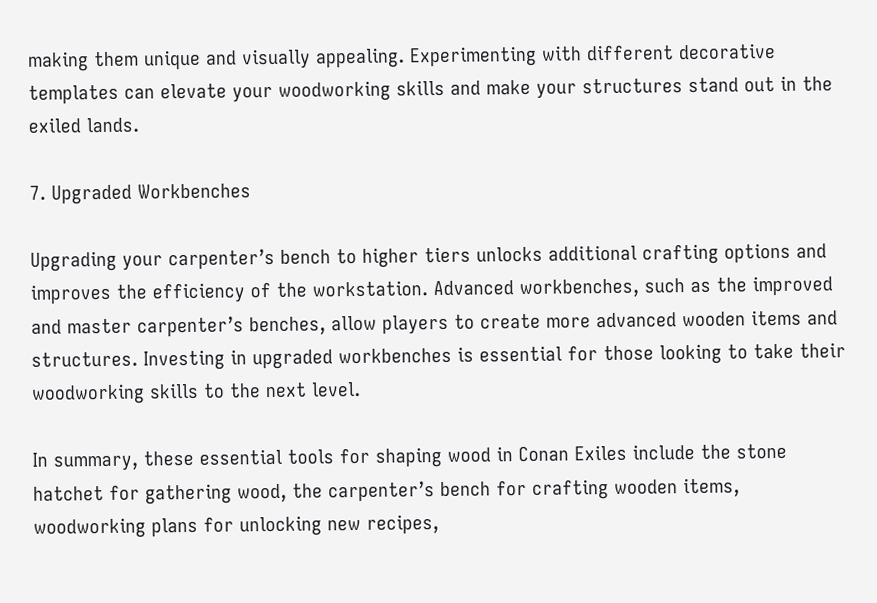making them unique and visually appealing. Experimenting with different decorative templates can elevate your woodworking skills and make your structures stand out in the exiled lands.

7. Upgraded Workbenches

Upgrading your carpenter’s bench to higher tiers unlocks additional crafting options and improves the efficiency of the workstation. Advanced workbenches, such as the improved and master carpenter’s benches, allow players to create more advanced wooden items and structures. Investing in upgraded workbenches is essential for those looking to take their woodworking skills to the next level.

In summary, these essential tools for shaping wood in Conan Exiles include the stone hatchet for gathering wood, the carpenter’s bench for crafting wooden items, woodworking plans for unlocking new recipes,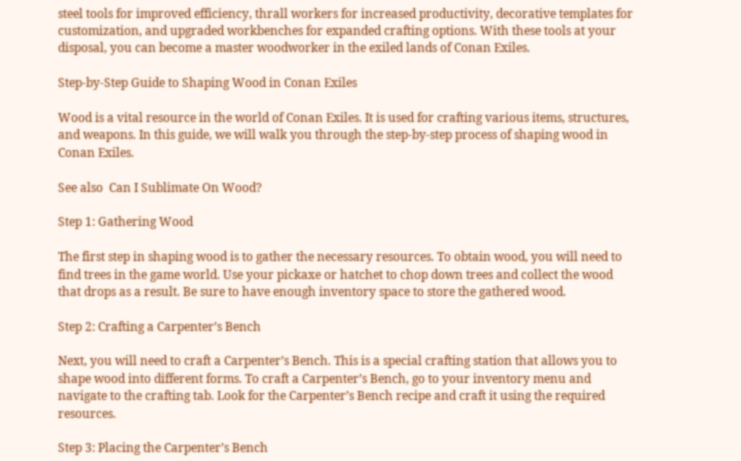steel tools for improved efficiency, thrall workers for increased productivity, decorative templates for customization, and upgraded workbenches for expanded crafting options. With these tools at your disposal, you can become a master woodworker in the exiled lands of Conan Exiles.

Step-by-Step Guide to Shaping Wood in Conan Exiles

Wood is a vital resource in the world of Conan Exiles. It is used for crafting various items, structures, and weapons. In this guide, we will walk you through the step-by-step process of shaping wood in Conan Exiles.

See also  Can I Sublimate On Wood?

Step 1: Gathering Wood

The first step in shaping wood is to gather the necessary resources. To obtain wood, you will need to find trees in the game world. Use your pickaxe or hatchet to chop down trees and collect the wood that drops as a result. Be sure to have enough inventory space to store the gathered wood.

Step 2: Crafting a Carpenter’s Bench

Next, you will need to craft a Carpenter’s Bench. This is a special crafting station that allows you to shape wood into different forms. To craft a Carpenter’s Bench, go to your inventory menu and navigate to the crafting tab. Look for the Carpenter’s Bench recipe and craft it using the required resources.

Step 3: Placing the Carpenter’s Bench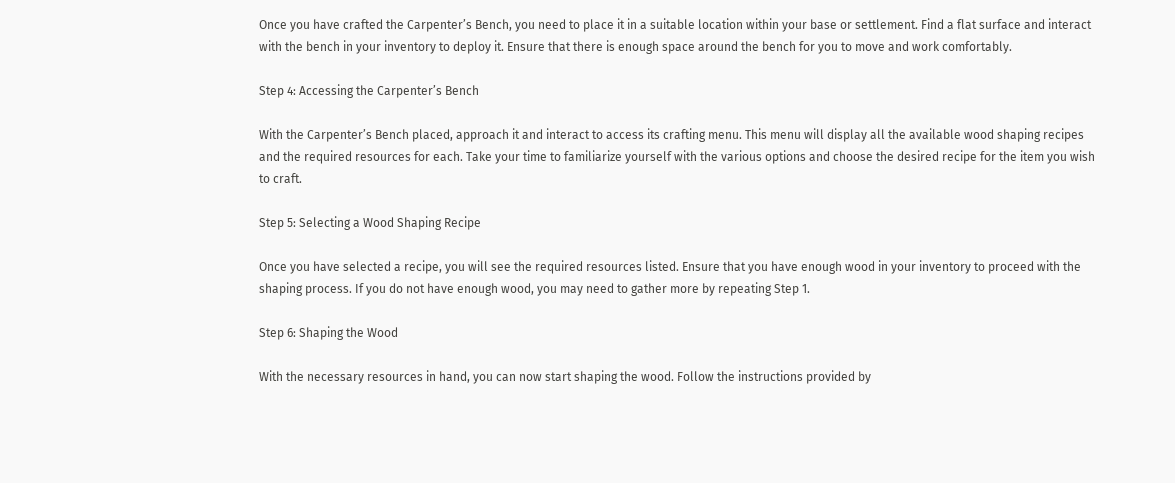Once you have crafted the Carpenter’s Bench, you need to place it in a suitable location within your base or settlement. Find a flat surface and interact with the bench in your inventory to deploy it. Ensure that there is enough space around the bench for you to move and work comfortably.

Step 4: Accessing the Carpenter’s Bench

With the Carpenter’s Bench placed, approach it and interact to access its crafting menu. This menu will display all the available wood shaping recipes and the required resources for each. Take your time to familiarize yourself with the various options and choose the desired recipe for the item you wish to craft.

Step 5: Selecting a Wood Shaping Recipe

Once you have selected a recipe, you will see the required resources listed. Ensure that you have enough wood in your inventory to proceed with the shaping process. If you do not have enough wood, you may need to gather more by repeating Step 1.

Step 6: Shaping the Wood

With the necessary resources in hand, you can now start shaping the wood. Follow the instructions provided by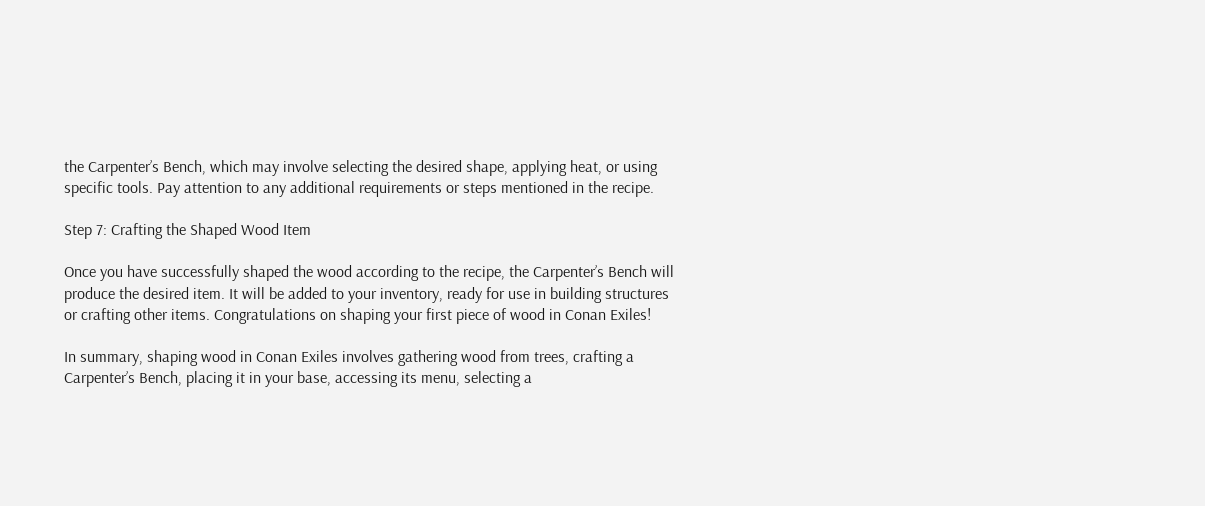the Carpenter’s Bench, which may involve selecting the desired shape, applying heat, or using specific tools. Pay attention to any additional requirements or steps mentioned in the recipe.

Step 7: Crafting the Shaped Wood Item

Once you have successfully shaped the wood according to the recipe, the Carpenter’s Bench will produce the desired item. It will be added to your inventory, ready for use in building structures or crafting other items. Congratulations on shaping your first piece of wood in Conan Exiles!

In summary, shaping wood in Conan Exiles involves gathering wood from trees, crafting a Carpenter’s Bench, placing it in your base, accessing its menu, selecting a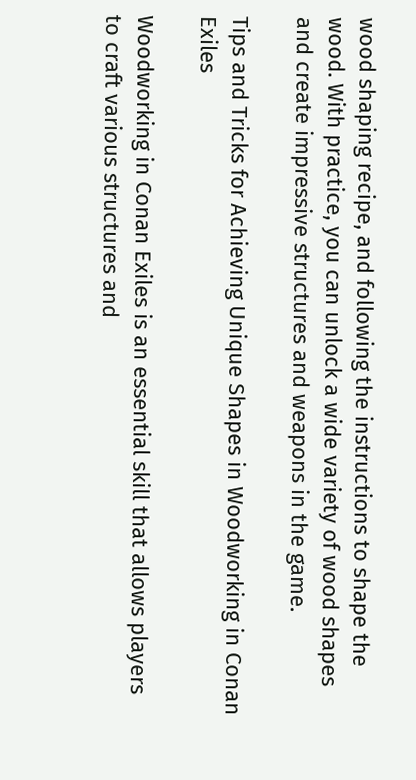wood shaping recipe, and following the instructions to shape the wood. With practice, you can unlock a wide variety of wood shapes and create impressive structures and weapons in the game.

Tips and Tricks for Achieving Unique Shapes in Woodworking in Conan Exiles

Woodworking in Conan Exiles is an essential skill that allows players to craft various structures and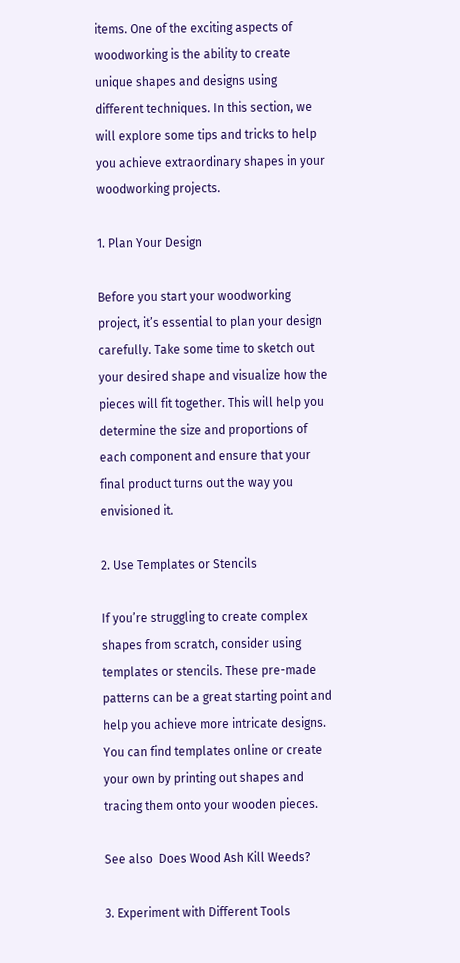items. One of the exciting aspects of woodworking is the ability to create unique shapes and designs using different techniques. In this section, we will explore some tips and tricks to help you achieve extraordinary shapes in your woodworking projects.

1. Plan Your Design

Before you start your woodworking project, it’s essential to plan your design carefully. Take some time to sketch out your desired shape and visualize how the pieces will fit together. This will help you determine the size and proportions of each component and ensure that your final product turns out the way you envisioned it.

2. Use Templates or Stencils

If you’re struggling to create complex shapes from scratch, consider using templates or stencils. These pre-made patterns can be a great starting point and help you achieve more intricate designs. You can find templates online or create your own by printing out shapes and tracing them onto your wooden pieces.

See also  Does Wood Ash Kill Weeds?

3. Experiment with Different Tools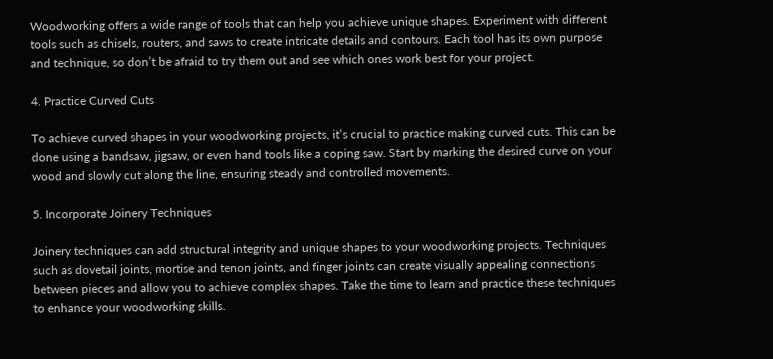Woodworking offers a wide range of tools that can help you achieve unique shapes. Experiment with different tools such as chisels, routers, and saws to create intricate details and contours. Each tool has its own purpose and technique, so don’t be afraid to try them out and see which ones work best for your project.

4. Practice Curved Cuts

To achieve curved shapes in your woodworking projects, it’s crucial to practice making curved cuts. This can be done using a bandsaw, jigsaw, or even hand tools like a coping saw. Start by marking the desired curve on your wood and slowly cut along the line, ensuring steady and controlled movements.

5. Incorporate Joinery Techniques

Joinery techniques can add structural integrity and unique shapes to your woodworking projects. Techniques such as dovetail joints, mortise and tenon joints, and finger joints can create visually appealing connections between pieces and allow you to achieve complex shapes. Take the time to learn and practice these techniques to enhance your woodworking skills.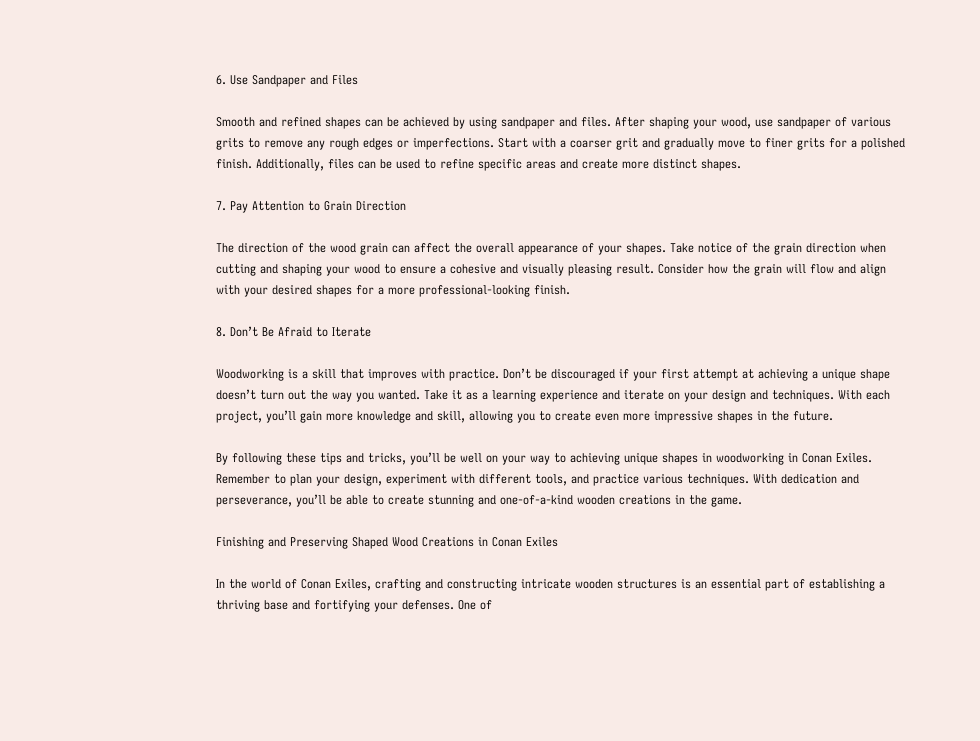6. Use Sandpaper and Files

Smooth and refined shapes can be achieved by using sandpaper and files. After shaping your wood, use sandpaper of various grits to remove any rough edges or imperfections. Start with a coarser grit and gradually move to finer grits for a polished finish. Additionally, files can be used to refine specific areas and create more distinct shapes.

7. Pay Attention to Grain Direction

The direction of the wood grain can affect the overall appearance of your shapes. Take notice of the grain direction when cutting and shaping your wood to ensure a cohesive and visually pleasing result. Consider how the grain will flow and align with your desired shapes for a more professional-looking finish.

8. Don’t Be Afraid to Iterate

Woodworking is a skill that improves with practice. Don’t be discouraged if your first attempt at achieving a unique shape doesn’t turn out the way you wanted. Take it as a learning experience and iterate on your design and techniques. With each project, you’ll gain more knowledge and skill, allowing you to create even more impressive shapes in the future.

By following these tips and tricks, you’ll be well on your way to achieving unique shapes in woodworking in Conan Exiles. Remember to plan your design, experiment with different tools, and practice various techniques. With dedication and perseverance, you’ll be able to create stunning and one-of-a-kind wooden creations in the game.

Finishing and Preserving Shaped Wood Creations in Conan Exiles

In the world of Conan Exiles, crafting and constructing intricate wooden structures is an essential part of establishing a thriving base and fortifying your defenses. One of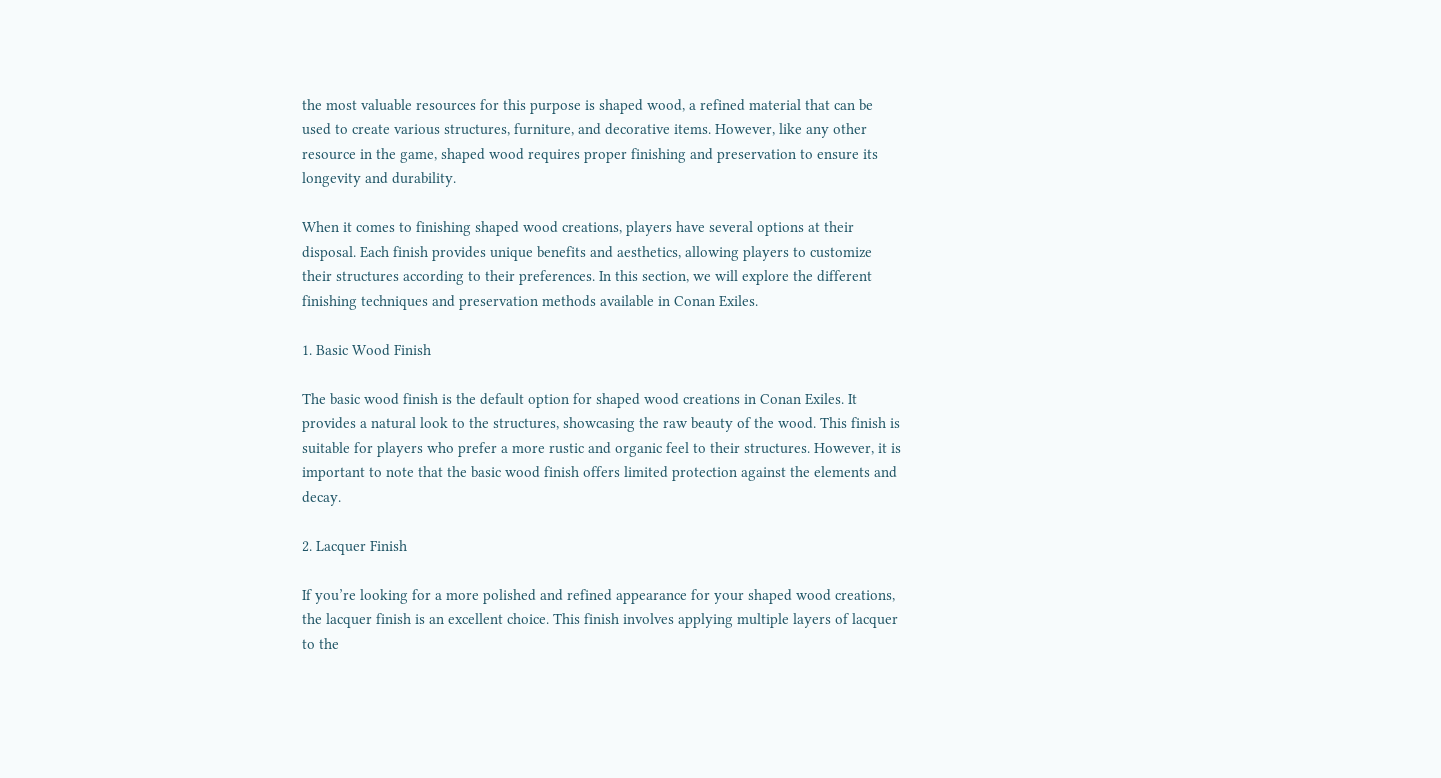the most valuable resources for this purpose is shaped wood, a refined material that can be used to create various structures, furniture, and decorative items. However, like any other resource in the game, shaped wood requires proper finishing and preservation to ensure its longevity and durability.

When it comes to finishing shaped wood creations, players have several options at their disposal. Each finish provides unique benefits and aesthetics, allowing players to customize their structures according to their preferences. In this section, we will explore the different finishing techniques and preservation methods available in Conan Exiles.

1. Basic Wood Finish

The basic wood finish is the default option for shaped wood creations in Conan Exiles. It provides a natural look to the structures, showcasing the raw beauty of the wood. This finish is suitable for players who prefer a more rustic and organic feel to their structures. However, it is important to note that the basic wood finish offers limited protection against the elements and decay.

2. Lacquer Finish

If you’re looking for a more polished and refined appearance for your shaped wood creations, the lacquer finish is an excellent choice. This finish involves applying multiple layers of lacquer to the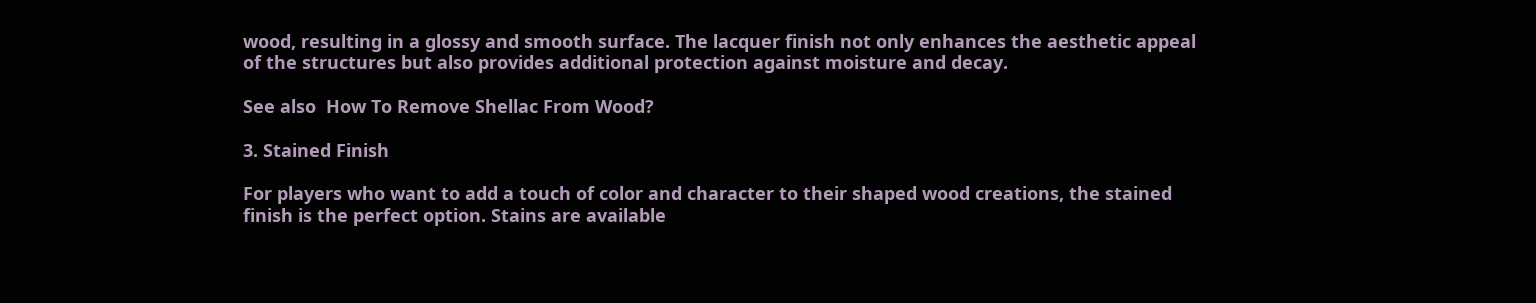wood, resulting in a glossy and smooth surface. The lacquer finish not only enhances the aesthetic appeal of the structures but also provides additional protection against moisture and decay.

See also  How To Remove Shellac From Wood?

3. Stained Finish

For players who want to add a touch of color and character to their shaped wood creations, the stained finish is the perfect option. Stains are available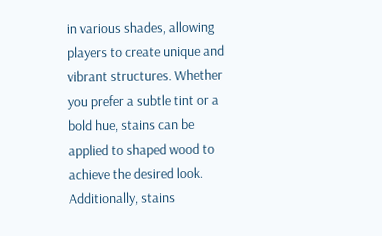in various shades, allowing players to create unique and vibrant structures. Whether you prefer a subtle tint or a bold hue, stains can be applied to shaped wood to achieve the desired look. Additionally, stains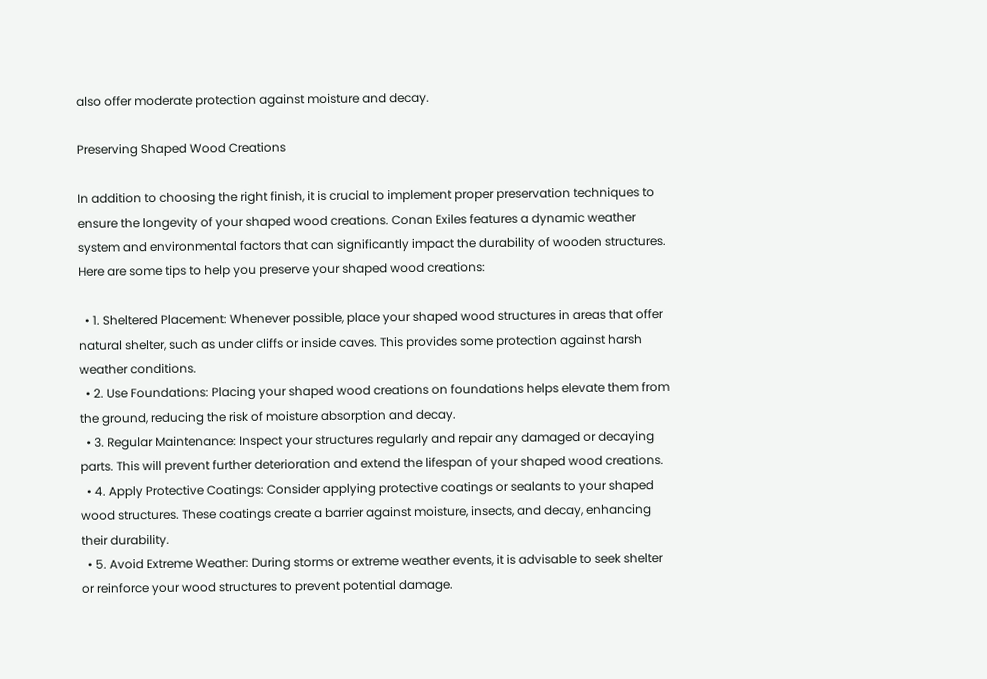also offer moderate protection against moisture and decay.

Preserving Shaped Wood Creations

In addition to choosing the right finish, it is crucial to implement proper preservation techniques to ensure the longevity of your shaped wood creations. Conan Exiles features a dynamic weather system and environmental factors that can significantly impact the durability of wooden structures. Here are some tips to help you preserve your shaped wood creations:

  • 1. Sheltered Placement: Whenever possible, place your shaped wood structures in areas that offer natural shelter, such as under cliffs or inside caves. This provides some protection against harsh weather conditions.
  • 2. Use Foundations: Placing your shaped wood creations on foundations helps elevate them from the ground, reducing the risk of moisture absorption and decay.
  • 3. Regular Maintenance: Inspect your structures regularly and repair any damaged or decaying parts. This will prevent further deterioration and extend the lifespan of your shaped wood creations.
  • 4. Apply Protective Coatings: Consider applying protective coatings or sealants to your shaped wood structures. These coatings create a barrier against moisture, insects, and decay, enhancing their durability.
  • 5. Avoid Extreme Weather: During storms or extreme weather events, it is advisable to seek shelter or reinforce your wood structures to prevent potential damage.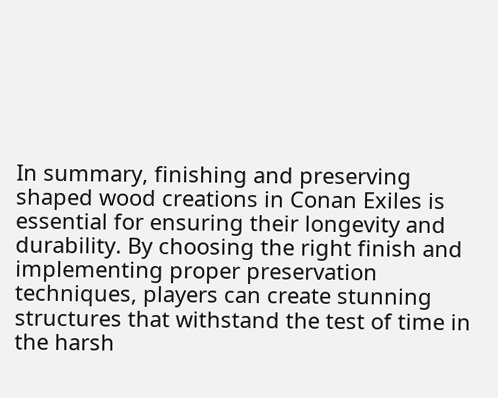In summary, finishing and preserving shaped wood creations in Conan Exiles is essential for ensuring their longevity and durability. By choosing the right finish and implementing proper preservation techniques, players can create stunning structures that withstand the test of time in the harsh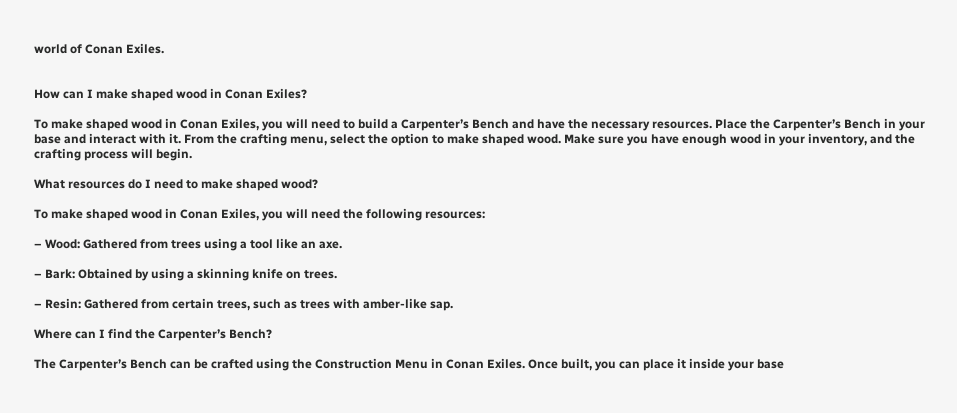world of Conan Exiles.


How can I make shaped wood in Conan Exiles?

To make shaped wood in Conan Exiles, you will need to build a Carpenter’s Bench and have the necessary resources. Place the Carpenter’s Bench in your base and interact with it. From the crafting menu, select the option to make shaped wood. Make sure you have enough wood in your inventory, and the crafting process will begin.

What resources do I need to make shaped wood?

To make shaped wood in Conan Exiles, you will need the following resources:

– Wood: Gathered from trees using a tool like an axe.

– Bark: Obtained by using a skinning knife on trees.

– Resin: Gathered from certain trees, such as trees with amber-like sap.

Where can I find the Carpenter’s Bench?

The Carpenter’s Bench can be crafted using the Construction Menu in Conan Exiles. Once built, you can place it inside your base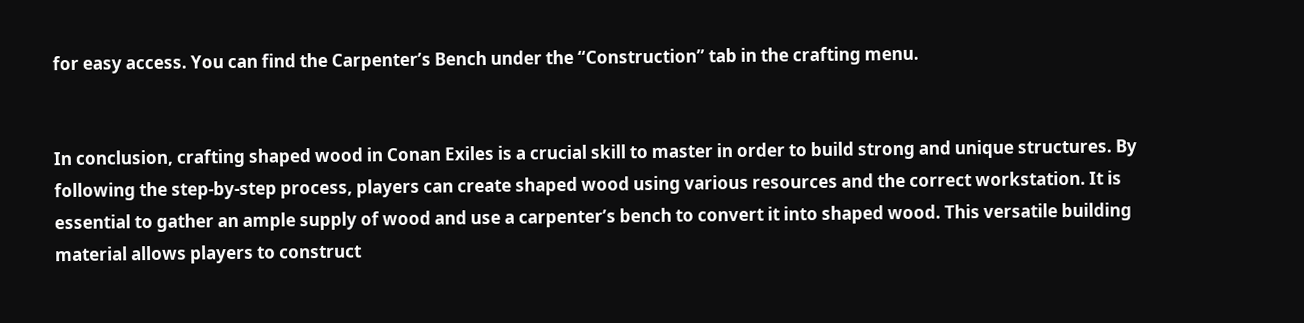for easy access. You can find the Carpenter’s Bench under the “Construction” tab in the crafting menu.


In conclusion, crafting shaped wood in Conan Exiles is a crucial skill to master in order to build strong and unique structures. By following the step-by-step process, players can create shaped wood using various resources and the correct workstation. It is essential to gather an ample supply of wood and use a carpenter’s bench to convert it into shaped wood. This versatile building material allows players to construct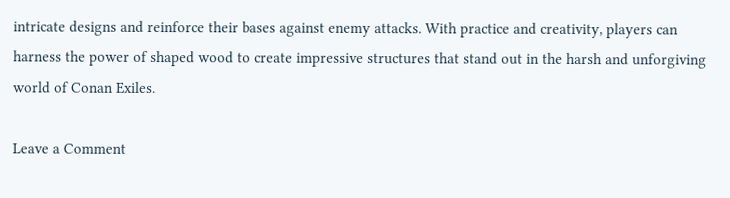intricate designs and reinforce their bases against enemy attacks. With practice and creativity, players can harness the power of shaped wood to create impressive structures that stand out in the harsh and unforgiving world of Conan Exiles.

Leave a Comment